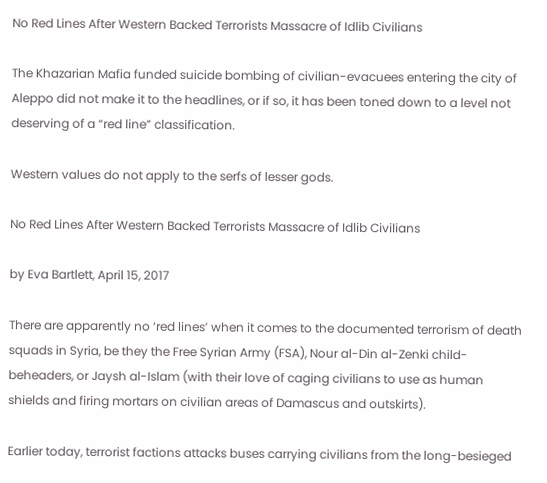No Red Lines After Western Backed Terrorists Massacre of Idlib Civilians

The Khazarian Mafia funded suicide bombing of civilian-evacuees entering the city of Aleppo did not make it to the headlines, or if so, it has been toned down to a level not deserving of a “red line” classification.

Western values do not apply to the serfs of lesser gods.

No Red Lines After Western Backed Terrorists Massacre of Idlib Civilians

by Eva Bartlett, April 15, 2017

There are apparently no ‘red lines’ when it comes to the documented terrorism of death squads in Syria, be they the Free Syrian Army (FSA), Nour al-Din al-Zenki child-beheaders, or Jaysh al-Islam (with their love of caging civilians to use as human shields and firing mortars on civilian areas of Damascus and outskirts).

Earlier today, terrorist factions attacks buses carrying civilians from the long-besieged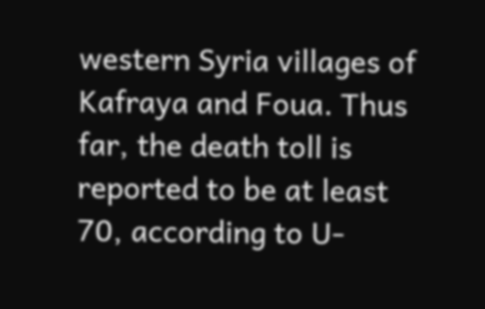western Syria villages of Kafraya and Foua. Thus far, the death toll is reported to be at least 70, according to U-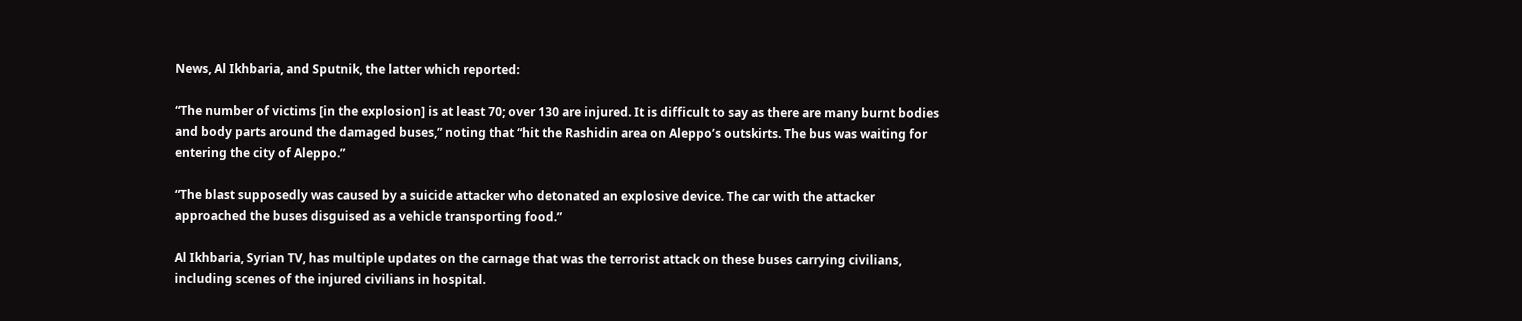News, Al Ikhbaria, and Sputnik, the latter which reported:

“The number of victims [in the explosion] is at least 70; over 130 are injured. It is difficult to say as there are many burnt bodies and body parts around the damaged buses,” noting that “hit the Rashidin area on Aleppo’s outskirts. The bus was waiting for entering the city of Aleppo.”

“The blast supposedly was caused by a suicide attacker who detonated an explosive device. The car with the attacker approached the buses disguised as a vehicle transporting food.”

Al Ikhbaria, Syrian TV, has multiple updates on the carnage that was the terrorist attack on these buses carrying civilians, including scenes of the injured civilians in hospital.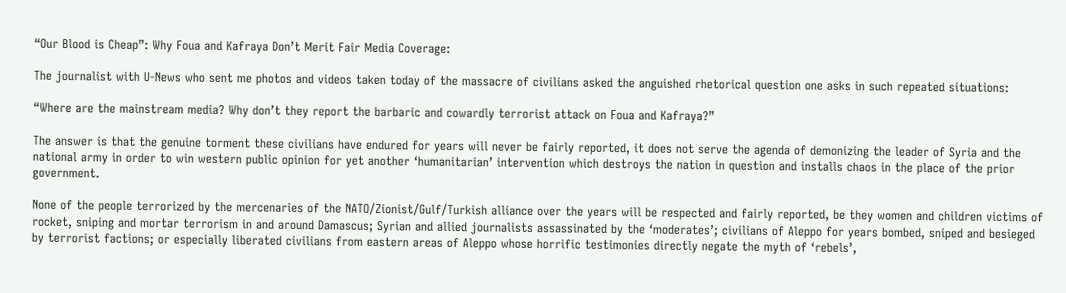“Our Blood is Cheap”: Why Foua and Kafraya Don’t Merit Fair Media Coverage:

The journalist with U-News who sent me photos and videos taken today of the massacre of civilians asked the anguished rhetorical question one asks in such repeated situations:

“Where are the mainstream media? Why don’t they report the barbaric and cowardly terrorist attack on Foua and Kafraya?”

The answer is that the genuine torment these civilians have endured for years will never be fairly reported, it does not serve the agenda of demonizing the leader of Syria and the national army in order to win western public opinion for yet another ‘humanitarian’ intervention which destroys the nation in question and installs chaos in the place of the prior government.

None of the people terrorized by the mercenaries of the NATO/Zionist/Gulf/Turkish alliance over the years will be respected and fairly reported, be they women and children victims of rocket, sniping and mortar terrorism in and around Damascus; Syrian and allied journalists assassinated by the ‘moderates’; civilians of Aleppo for years bombed, sniped and besieged by terrorist factions; or especially liberated civilians from eastern areas of Aleppo whose horrific testimonies directly negate the myth of ‘rebels’,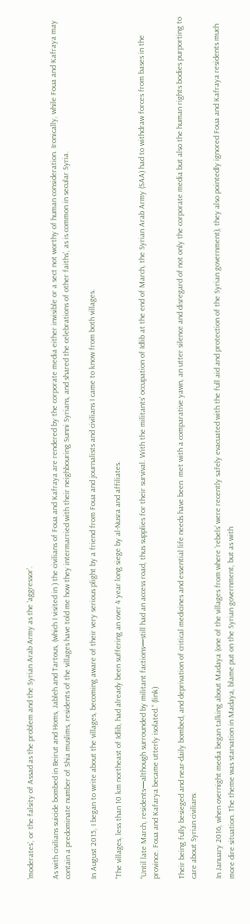‘moderates’, or the falsity of Assad as the problem and the Syrian Arab Army as the ‘aggressor’.

As with civilians suicide bombed in Beirut and Homs, Jableh and Tartous, (which I visited in ) the civilians of Foua and Kafraya are rendered by the corporate media either invisible or a sect not worthy of human consideration. Ironically, while Foua and Kafraya may contain a predominate number of Shia muslims, residents of the villages have told me how they intermarried with their neighbouring Sunni Syrians, and shared the celebrations of other faiths’, as is common in secular Syria.

In August 2015, I began to write about the villages, becoming aware of their very serious plight by a friend from Foua and journalists and civilians I came to know from both villages.

“The villages, less than 10 km northeast of Idlib, had already been suffering an over 4 year long siege by al-Nusra and affiliates.

“Until late March, residents—although surrounded by militant factions—still had an access road, thus supplies for their survival. With the militants’ occupation of Idlib at the end of March, the Syrian Arab Army (SAA) had to withdraw forces from bases in the province. Foua and Kafarya became utterly isolated.” (link)

Their being fully besieged and near-daily bombed, and deprivation of critical medicines and essential life needs have been  met with a comparative yawn, an utter silence and disregard of not only the corporate media but also the human rights bodies purporting to care about Syrian civilians.

In January 2016, when overnight media began talking about Madaya (one of the villages from where ‘rebels’ were recently safely evacuated with the full aid and protection of the Syrian government), they also pointedly ignored Foua and Kafraya residents much more dire situation. The theme was starvation in Madaya, blame put on the Syrian government, but as with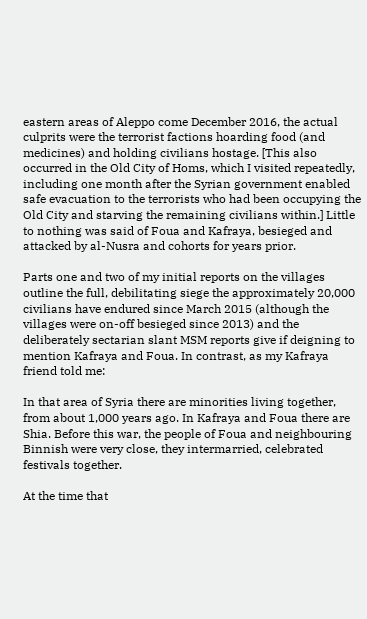eastern areas of Aleppo come December 2016, the actual culprits were the terrorist factions hoarding food (and medicines) and holding civilians hostage. [This also occurred in the Old City of Homs, which I visited repeatedly, including one month after the Syrian government enabled safe evacuation to the terrorists who had been occupying the Old City and starving the remaining civilians within.] Little to nothing was said of Foua and Kafraya, besieged and attacked by al-Nusra and cohorts for years prior.

Parts one and two of my initial reports on the villages outline the full, debilitating siege the approximately 20,000 civilians have endured since March 2015 (although the villages were on-off besieged since 2013) and the deliberately sectarian slant MSM reports give if deigning to mention Kafraya and Foua. In contrast, as my Kafraya friend told me:

In that area of Syria there are minorities living together, from about 1,000 years ago. In Kafraya and Foua there are Shia. Before this war, the people of Foua and neighbouring Binnish were very close, they intermarried, celebrated festivals together.

At the time that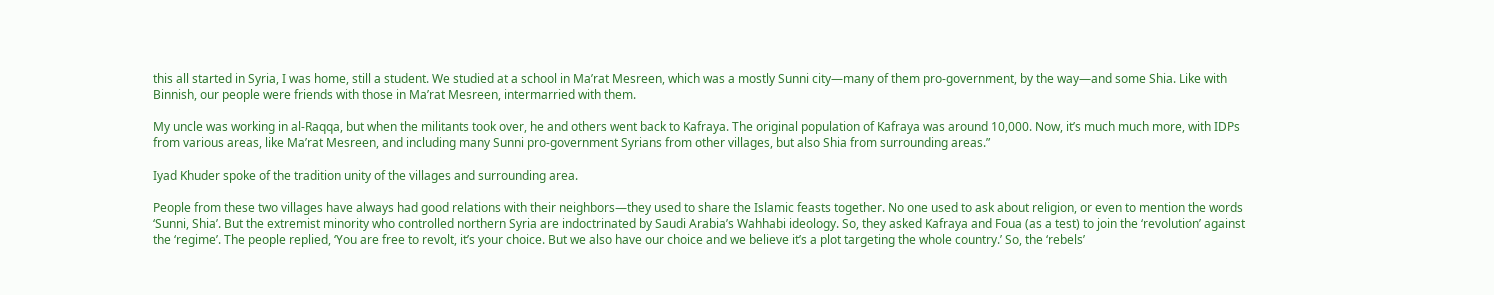this all started in Syria, I was home, still a student. We studied at a school in Ma’rat Mesreen, which was a mostly Sunni city—many of them pro-government, by the way—and some Shia. Like with Binnish, our people were friends with those in Ma’rat Mesreen, intermarried with them.

My uncle was working in al-Raqqa, but when the militants took over, he and others went back to Kafraya. The original population of Kafraya was around 10,000. Now, it’s much much more, with IDPs from various areas, like Ma’rat Mesreen, and including many Sunni pro-government Syrians from other villages, but also Shia from surrounding areas.”

Iyad Khuder spoke of the tradition unity of the villages and surrounding area.

People from these two villages have always had good relations with their neighbors—they used to share the Islamic feasts together. No one used to ask about religion, or even to mention the words ‘Sunni, Shia’. But the extremist minority who controlled northern Syria are indoctrinated by Saudi Arabia’s Wahhabi ideology. So, they asked Kafraya and Foua (as a test) to join the ‘revolution’ against the ‘regime’. The people replied, ‘You are free to revolt, it’s your choice. But we also have our choice and we believe it’s a plot targeting the whole country.’ So, the ‘rebels’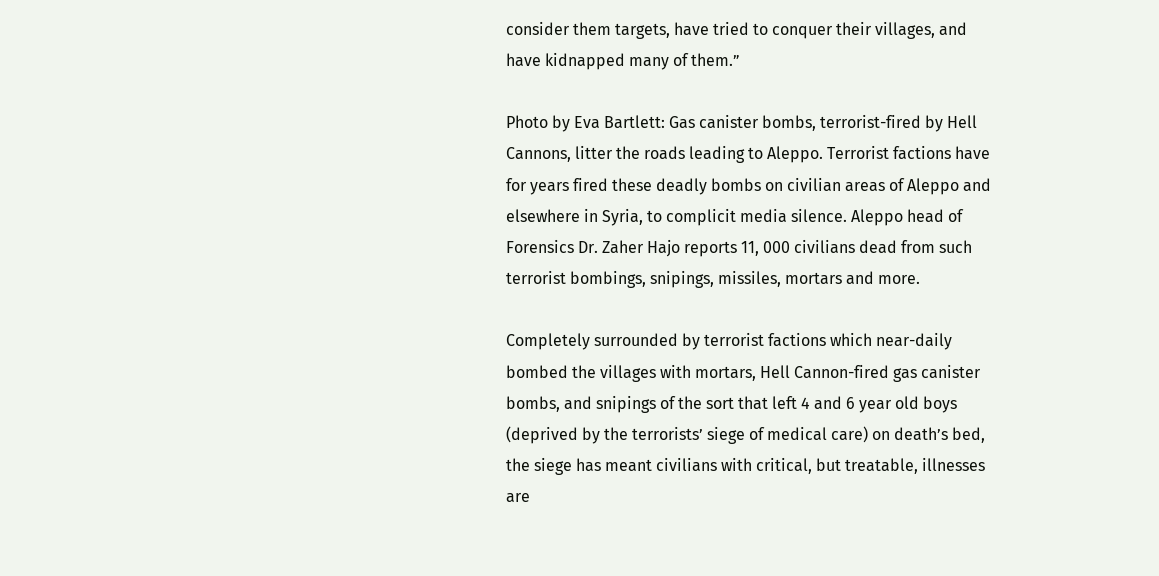consider them targets, have tried to conquer their villages, and have kidnapped many of them.”

Photo by Eva Bartlett: Gas canister bombs, terrorist-fired by Hell Cannons, litter the roads leading to Aleppo. Terrorist factions have for years fired these deadly bombs on civilian areas of Aleppo and elsewhere in Syria, to complicit media silence. Aleppo head of Forensics Dr. Zaher Hajo reports 11, 000 civilians dead from such terrorist bombings, snipings, missiles, mortars and more.

Completely surrounded by terrorist factions which near-daily bombed the villages with mortars, Hell Cannon-fired gas canister bombs, and snipings of the sort that left 4 and 6 year old boys (deprived by the terrorists’ siege of medical care) on death’s bed, the siege has meant civilians with critical, but treatable, illnesses are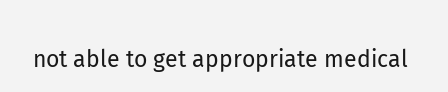not able to get appropriate medical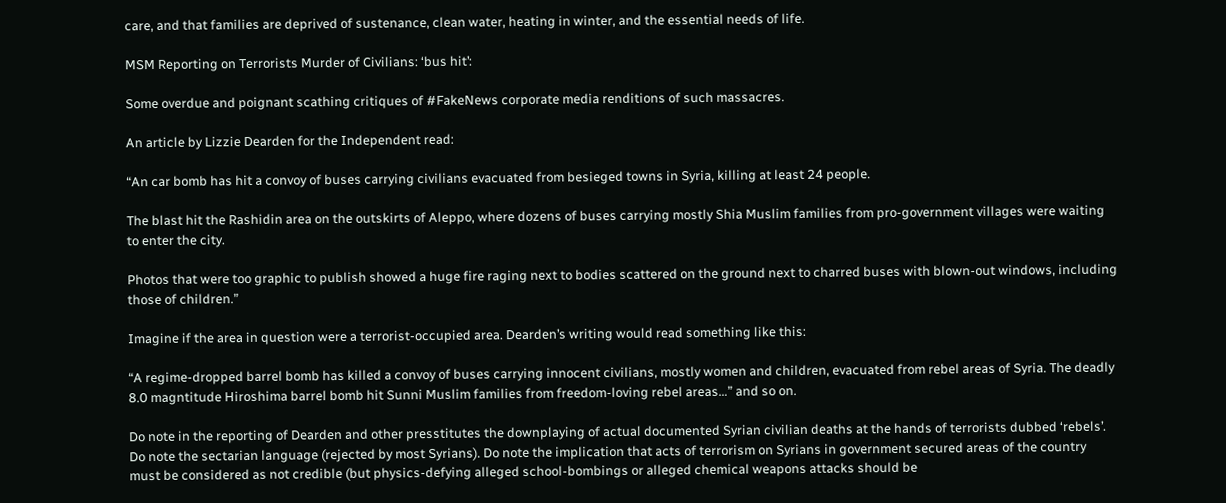care, and that families are deprived of sustenance, clean water, heating in winter, and the essential needs of life.

MSM Reporting on Terrorists Murder of Civilians: ‘bus hit’:

Some overdue and poignant scathing critiques of #FakeNews corporate media renditions of such massacres.

An article by Lizzie Dearden for the Independent read:

“An car bomb has hit a convoy of buses carrying civilians evacuated from besieged towns in Syria, killing at least 24 people.

The blast hit the Rashidin area on the outskirts of Aleppo, where dozens of buses carrying mostly Shia Muslim families from pro-government villages were waiting to enter the city.

Photos that were too graphic to publish showed a huge fire raging next to bodies scattered on the ground next to charred buses with blown-out windows, including those of children.”

Imagine if the area in question were a terrorist-occupied area. Dearden’s writing would read something like this:

“A regime-dropped barrel bomb has killed a convoy of buses carrying innocent civilians, mostly women and children, evacuated from rebel areas of Syria. The deadly 8.0 magntitude Hiroshima barrel bomb hit Sunni Muslim families from freedom-loving rebel areas…” and so on.

Do note in the reporting of Dearden and other presstitutes the downplaying of actual documented Syrian civilian deaths at the hands of terrorists dubbed ‘rebels’. Do note the sectarian language (rejected by most Syrians). Do note the implication that acts of terrorism on Syrians in government secured areas of the country must be considered as not credible (but physics-defying alleged school-bombings or alleged chemical weapons attacks should be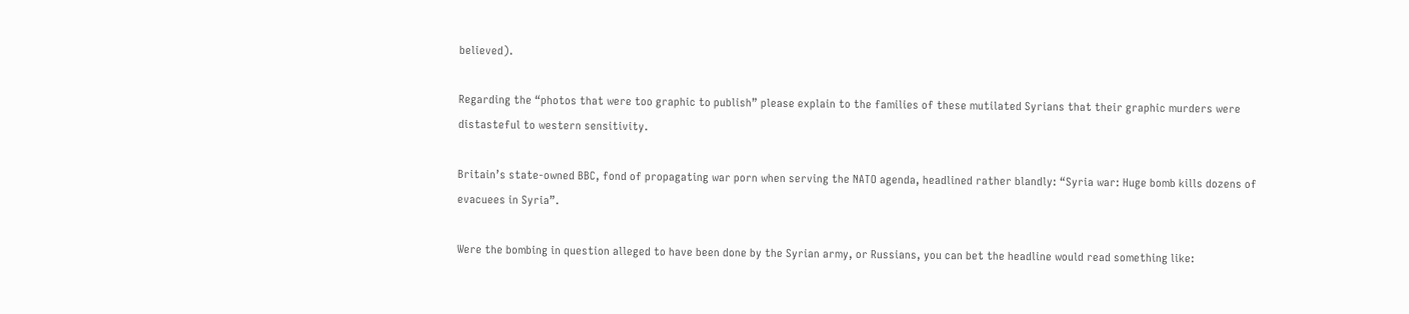believed).

Regarding the “photos that were too graphic to publish” please explain to the families of these mutilated Syrians that their graphic murders were distasteful to western sensitivity.

Britain’s state-owned BBC, fond of propagating war porn when serving the NATO agenda, headlined rather blandly: “Syria war: Huge bomb kills dozens of evacuees in Syria”.

Were the bombing in question alleged to have been done by the Syrian army, or Russians, you can bet the headline would read something like: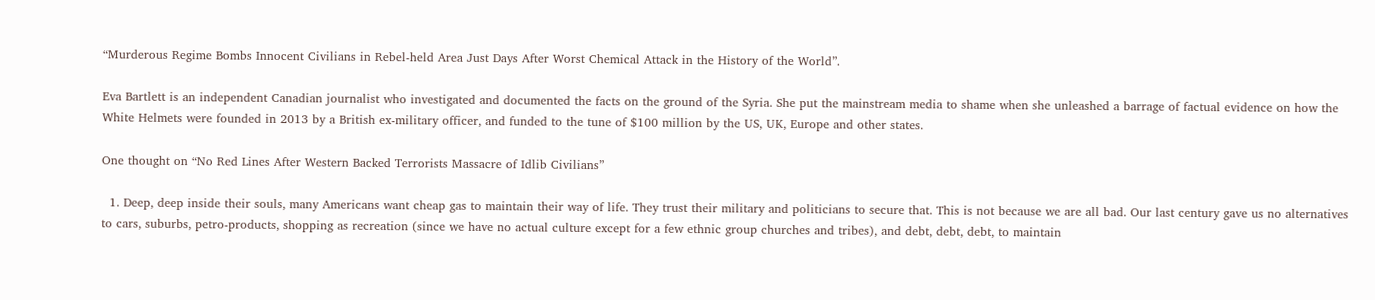“Murderous Regime Bombs Innocent Civilians in Rebel-held Area Just Days After Worst Chemical Attack in the History of the World”.

Eva Bartlett is an independent Canadian journalist who investigated and documented the facts on the ground of the Syria. She put the mainstream media to shame when she unleashed a barrage of factual evidence on how the White Helmets were founded in 2013 by a British ex-military officer, and funded to the tune of $100 million by the US, UK, Europe and other states.

One thought on “No Red Lines After Western Backed Terrorists Massacre of Idlib Civilians”

  1. Deep, deep inside their souls, many Americans want cheap gas to maintain their way of life. They trust their military and politicians to secure that. This is not because we are all bad. Our last century gave us no alternatives to cars, suburbs, petro-products, shopping as recreation (since we have no actual culture except for a few ethnic group churches and tribes), and debt, debt, debt, to maintain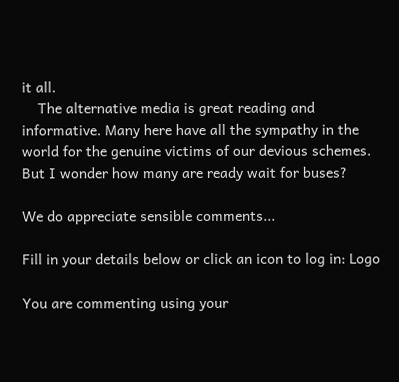it all.
    The alternative media is great reading and informative. Many here have all the sympathy in the world for the genuine victims of our devious schemes. But I wonder how many are ready wait for buses?

We do appreciate sensible comments...

Fill in your details below or click an icon to log in: Logo

You are commenting using your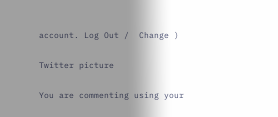account. Log Out /  Change )

Twitter picture

You are commenting using your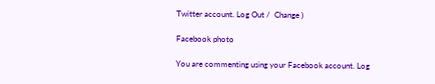Twitter account. Log Out /  Change )

Facebook photo

You are commenting using your Facebook account. Log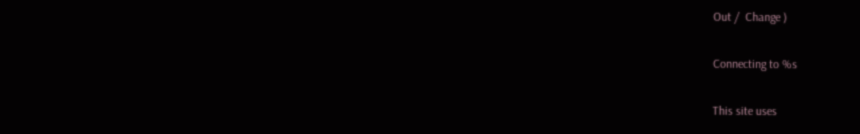Out /  Change )

Connecting to %s

This site uses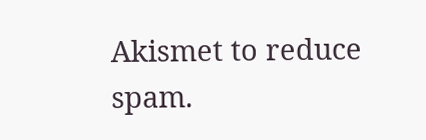Akismet to reduce spam.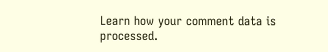Learn how your comment data is processed.